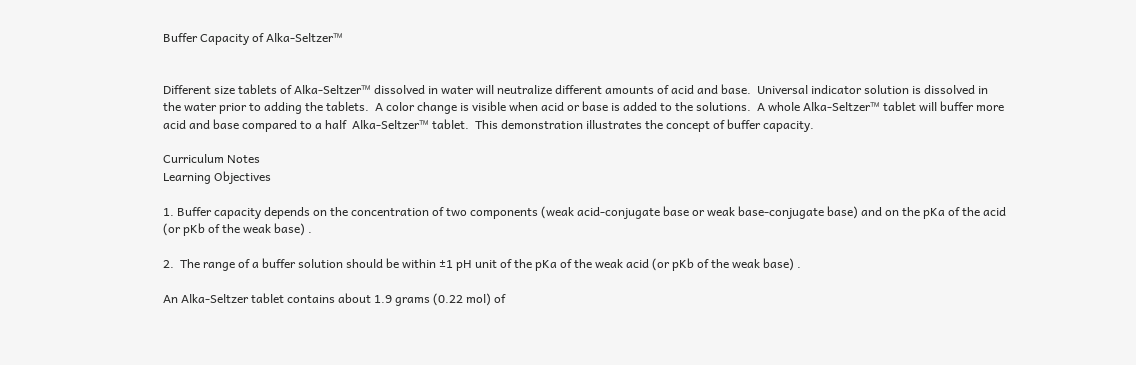Buffer Capacity of Alka-Seltzer™


Different size tablets of Alka-Seltzer™ dissolved in water will neutralize different amounts of acid and base.  Universal indicator solution is dissolved in the water prior to adding the tablets.  A color change is visible when acid or base is added to the solutions.  A whole Alka-Seltzer™ tablet will buffer more acid and base compared to a half  Alka-Seltzer™ tablet.  This demonstration illustrates the concept of buffer capacity.

Curriculum Notes
Learning Objectives

1. Buffer capacity depends on the concentration of two components (weak acid-conjugate base or weak base-conjugate base) and on the pKa of the acid (or pKb of the weak base) .

2.  The range of a buffer solution should be within ±1 pH unit of the pKa of the weak acid (or pKb of the weak base) .

An Alka-Seltzer tablet contains about 1.9 grams (0.22 mol) of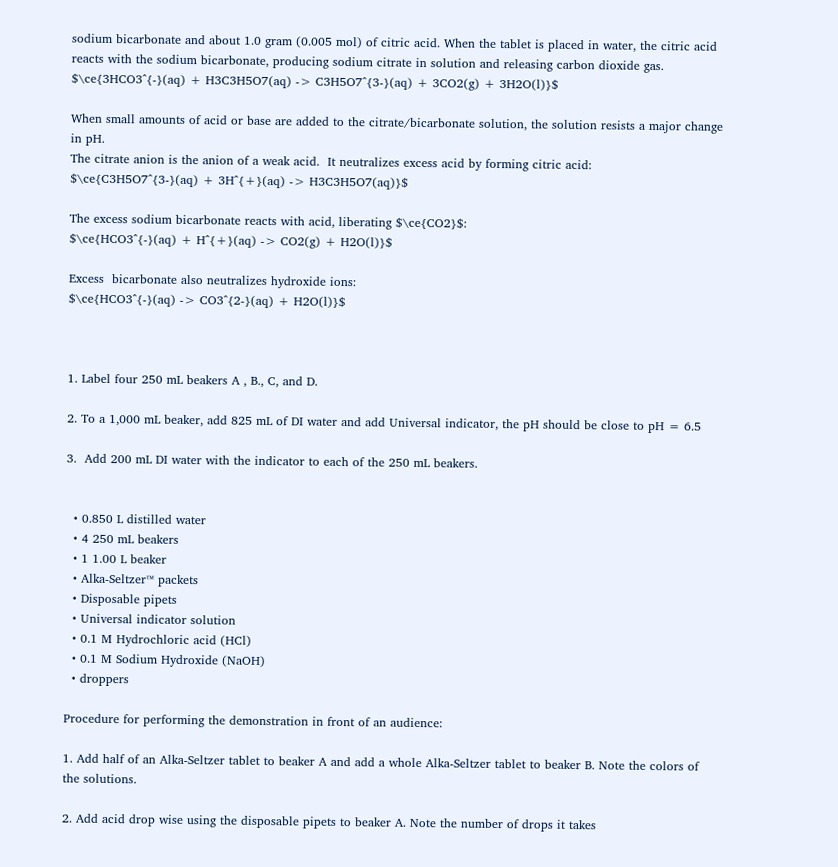sodium bicarbonate and about 1.0 gram (0.005 mol) of citric acid. When the tablet is placed in water, the citric acid reacts with the sodium bicarbonate, producing sodium citrate in solution and releasing carbon dioxide gas.
$\ce{3HCO3^{-}(aq) + H3C3H5O7(aq) -> C3H5O7^{3-}(aq) + 3CO2(g) + 3H2O(l)}$

When small amounts of acid or base are added to the citrate/bicarbonate solution, the solution resists a major change in pH.
The citrate anion is the anion of a weak acid.  It neutralizes excess acid by forming citric acid:
$\ce{C3H5O7^{3-}(aq) + 3H^{+}(aq) -> H3C3H5O7(aq)}$

The excess sodium bicarbonate reacts with acid, liberating $\ce{CO2}$:
$\ce{HCO3^{-}(aq) + H^{+}(aq) -> CO2(g) + H2O(l)}$

Excess  bicarbonate also neutralizes hydroxide ions:
$\ce{HCO3^{-}(aq) -> CO3^{2-}(aq) + H2O(l)}$



1. Label four 250 mL beakers A , B., C, and D.

2. To a 1,000 mL beaker, add 825 mL of DI water and add Universal indicator, the pH should be close to pH = 6.5

3.  Add 200 mL DI water with the indicator to each of the 250 mL beakers.


  • 0.850 L distilled water
  • 4 250 mL beakers
  • 1 1.00 L beaker
  • Alka-Seltzer™ packets
  • Disposable pipets
  • Universal indicator solution
  • 0.1 M Hydrochloric acid (HCl)
  • 0.1 M Sodium Hydroxide (NaOH)
  • droppers

Procedure for performing the demonstration in front of an audience:

1. Add half of an Alka-Seltzer tablet to beaker A and add a whole Alka-Seltzer tablet to beaker B. Note the colors of the solutions.

2. Add acid drop wise using the disposable pipets to beaker A. Note the number of drops it takes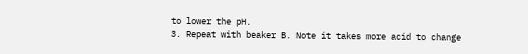to lower the pH.
3. Repeat with beaker B. Note it takes more acid to change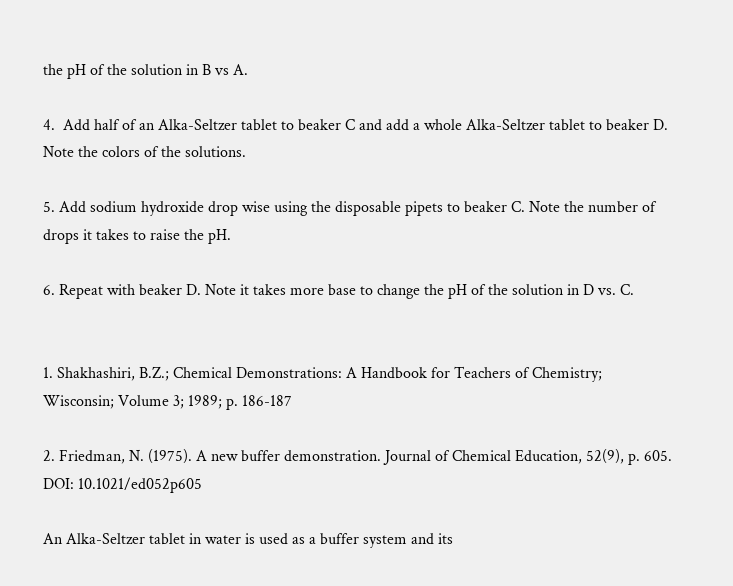the pH of the solution in B vs A.

4.  Add half of an Alka-Seltzer tablet to beaker C and add a whole Alka-Seltzer tablet to beaker D. Note the colors of the solutions.

5. Add sodium hydroxide drop wise using the disposable pipets to beaker C. Note the number of drops it takes to raise the pH.

6. Repeat with beaker D. Note it takes more base to change the pH of the solution in D vs. C.


1. Shakhashiri, B.Z.; Chemical Demonstrations: A Handbook for Teachers of Chemistry; Wisconsin; Volume 3; 1989; p. 186-187

2. Friedman, N. (1975). A new buffer demonstration. Journal of Chemical Education, 52(9), p. 605. DOI: 10.1021/ed052p605

An Alka-Seltzer tablet in water is used as a buffer system and its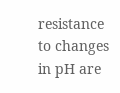resistance to changes in pH are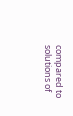compared to solutions of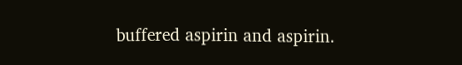buffered aspirin and aspirin.